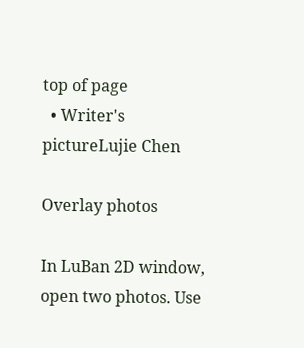top of page
  • Writer's pictureLujie Chen

Overlay photos

In LuBan 2D window, open two photos. Use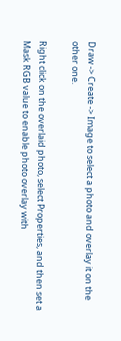Draw -> Create -> Image to select a photo and overlay it on the other one.

Right click on the overlaid photo, select Properties, and then set a Mask RGB value to enable photo overlay with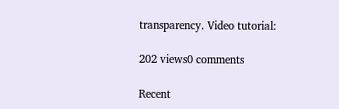transparency. Video tutorial:

202 views0 comments

Recent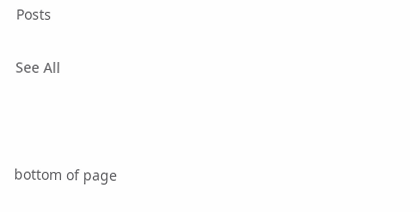Posts

See All



bottom of page